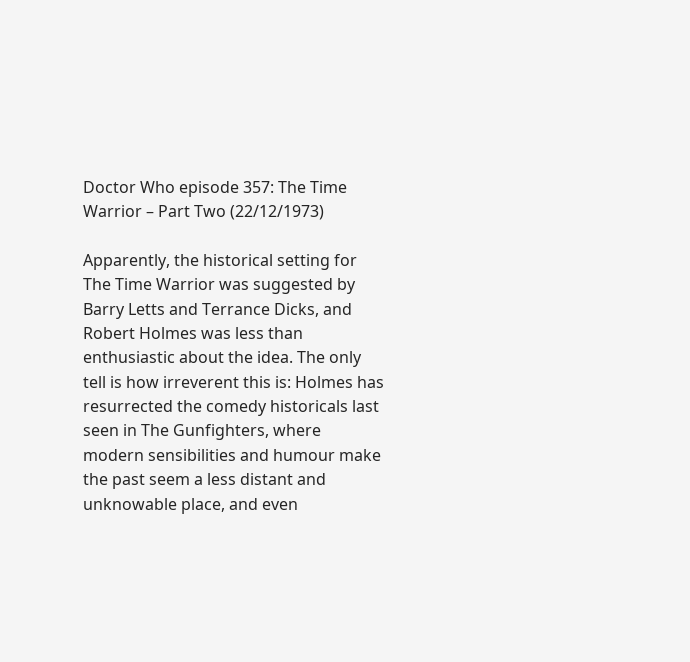Doctor Who episode 357: The Time Warrior – Part Two (22/12/1973)

Apparently, the historical setting for The Time Warrior was suggested by Barry Letts and Terrance Dicks, and Robert Holmes was less than enthusiastic about the idea. The only tell is how irreverent this is: Holmes has resurrected the comedy historicals last seen in The Gunfighters, where modern sensibilities and humour make the past seem a less distant and unknowable place, and even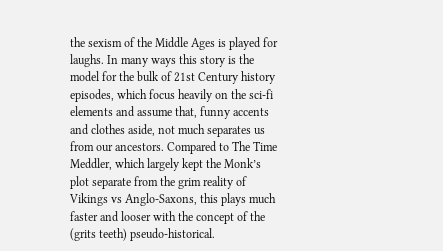the sexism of the Middle Ages is played for laughs. In many ways this story is the model for the bulk of 21st Century history episodes, which focus heavily on the sci-fi elements and assume that, funny accents and clothes aside, not much separates us from our ancestors. Compared to The Time Meddler, which largely kept the Monk’s plot separate from the grim reality of Vikings vs Anglo-Saxons, this plays much faster and looser with the concept of the (grits teeth) pseudo-historical.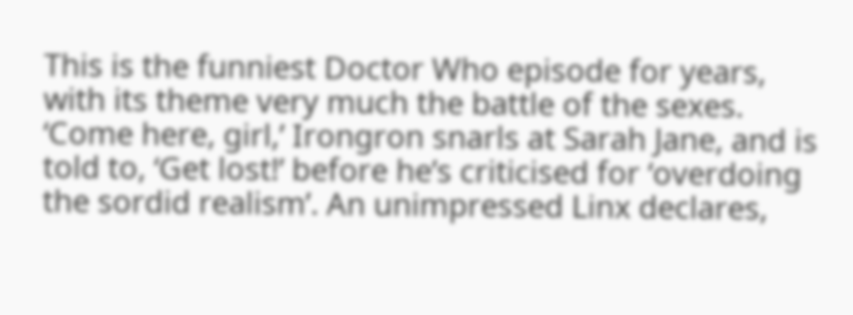This is the funniest Doctor Who episode for years, with its theme very much the battle of the sexes. ‘Come here, girl,’ Irongron snarls at Sarah Jane, and is told to, ‘Get lost!’ before he’s criticised for ‘overdoing the sordid realism’. An unimpressed Linx declares,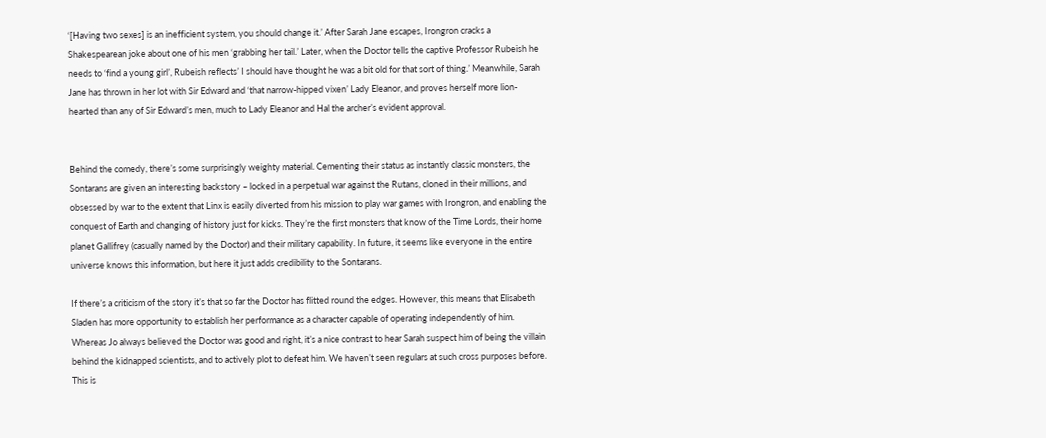‘[Having two sexes] is an inefficient system, you should change it.’ After Sarah Jane escapes, Irongron cracks a Shakespearean joke about one of his men ‘grabbing her tail.’ Later, when the Doctor tells the captive Professor Rubeish he needs to ‘find a young girl’, Rubeish reflects’ I should have thought he was a bit old for that sort of thing.’ Meanwhile, Sarah Jane has thrown in her lot with Sir Edward and ‘that narrow-hipped vixen’ Lady Eleanor, and proves herself more lion-hearted than any of Sir Edward’s men, much to Lady Eleanor and Hal the archer’s evident approval.


Behind the comedy, there’s some surprisingly weighty material. Cementing their status as instantly classic monsters, the Sontarans are given an interesting backstory – locked in a perpetual war against the Rutans, cloned in their millions, and obsessed by war to the extent that Linx is easily diverted from his mission to play war games with Irongron, and enabling the conquest of Earth and changing of history just for kicks. They’re the first monsters that know of the Time Lords, their home planet Gallifrey (casually named by the Doctor) and their military capability. In future, it seems like everyone in the entire universe knows this information, but here it just adds credibility to the Sontarans.

If there’s a criticism of the story it’s that so far the Doctor has flitted round the edges. However, this means that Elisabeth Sladen has more opportunity to establish her performance as a character capable of operating independently of him. Whereas Jo always believed the Doctor was good and right, it’s a nice contrast to hear Sarah suspect him of being the villain behind the kidnapped scientists, and to actively plot to defeat him. We haven’t seen regulars at such cross purposes before. This is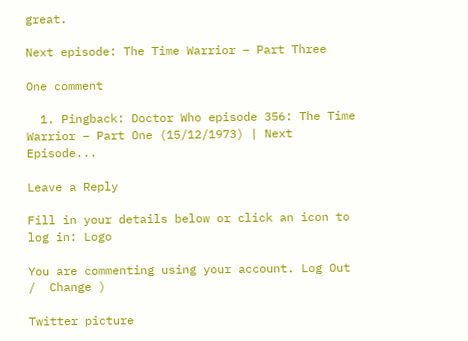great.

Next episode: The Time Warrior – Part Three

One comment

  1. Pingback: Doctor Who episode 356: The Time Warrior – Part One (15/12/1973) | Next Episode...

Leave a Reply

Fill in your details below or click an icon to log in: Logo

You are commenting using your account. Log Out /  Change )

Twitter picture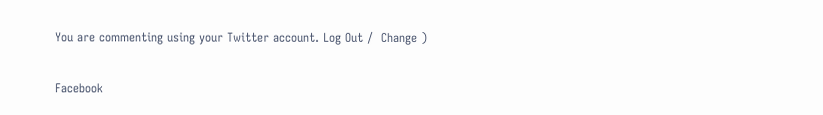You are commenting using your Twitter account. Log Out /  Change )

Facebook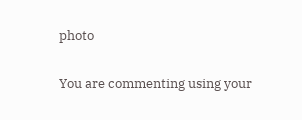photo

You are commenting using your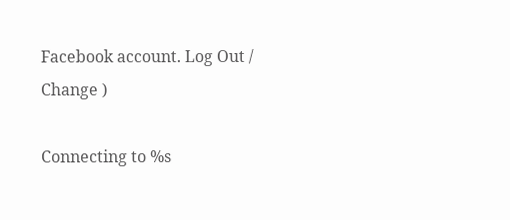Facebook account. Log Out /  Change )

Connecting to %s